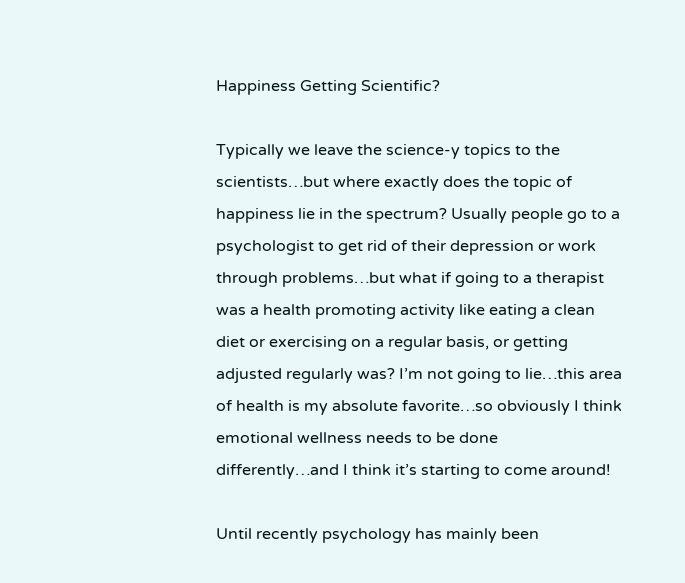Happiness Getting Scientific?

Typically we leave the science-y topics to the scientists…but where exactly does the topic of happiness lie in the spectrum? Usually people go to a psychologist to get rid of their depression or work through problems…but what if going to a therapist was a health promoting activity like eating a clean diet or exercising on a regular basis, or getting adjusted regularly was? I’m not going to lie…this area of health is my absolute favorite…so obviously I think emotional wellness needs to be done differently…and I think it’s starting to come around!

Until recently psychology has mainly been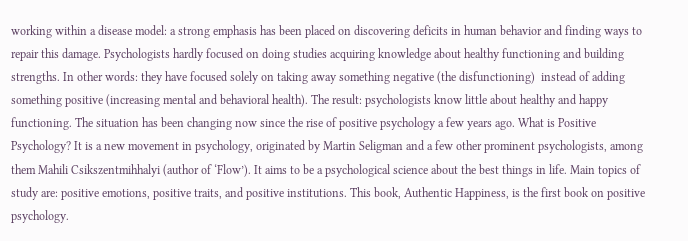working within a disease model: a strong emphasis has been placed on discovering deficits in human behavior and finding ways to repair this damage. Psychologists hardly focused on doing studies acquiring knowledge about healthy functioning and building strengths. In other words: they have focused solely on taking away something negative (the disfunctioning)  instead of adding something positive (increasing mental and behavioral health). The result: psychologists know little about healthy and happy functioning. The situation has been changing now since the rise of positive psychology a few years ago. What is Positive Psychology? It is a new movement in psychology, originated by Martin Seligman and a few other prominent psychologists, among them Mahili Csikszentmihhalyi (author of ‘Flow’). It aims to be a psychological science about the best things in life. Main topics of study are: positive emotions, positive traits, and positive institutions. This book, Authentic Happiness, is the first book on positive psychology.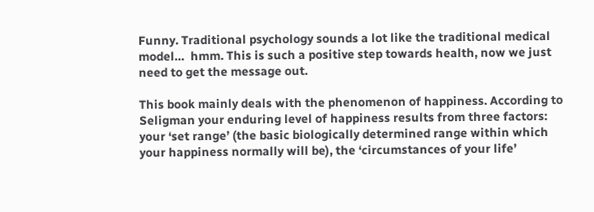Funny. Traditional psychology sounds a lot like the traditional medical model…  hmm. This is such a positive step towards health, now we just need to get the message out.

This book mainly deals with the phenomenon of happiness. According to Seligman your enduring level of happiness results from three factors: your ‘set range’ (the basic biologically determined range within which your happiness normally will be), the ‘circumstances of your life’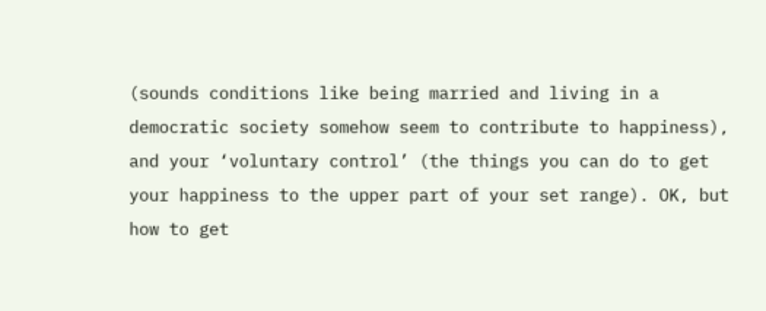(sounds conditions like being married and living in a democratic society somehow seem to contribute to happiness), and your ‘voluntary control’ (the things you can do to get your happiness to the upper part of your set range). OK, but how to get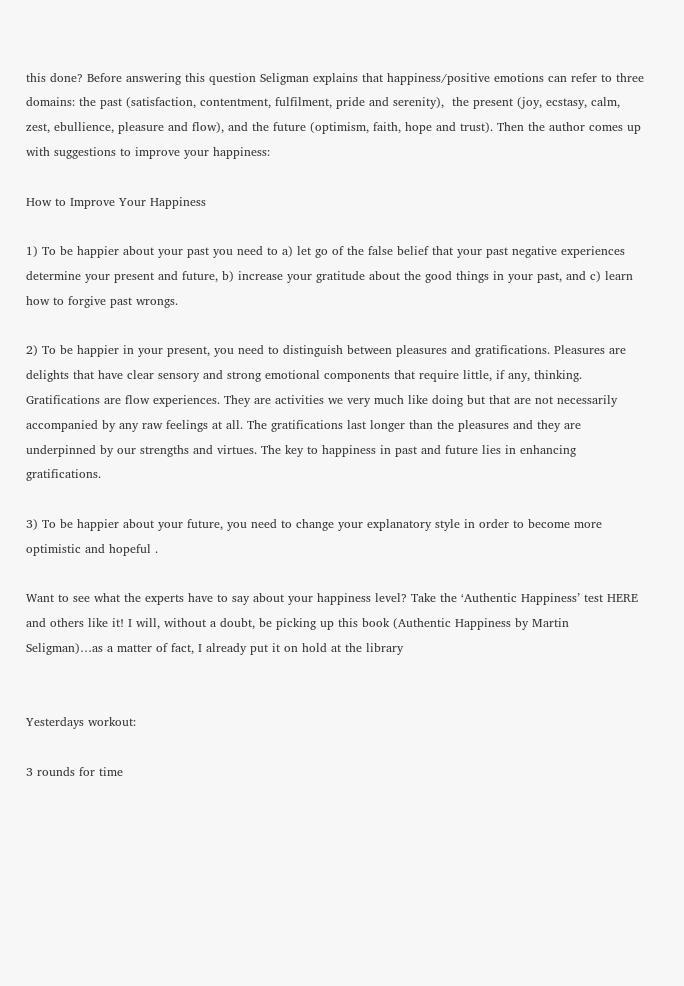this done? Before answering this question Seligman explains that happiness/positive emotions can refer to three domains: the past (satisfaction, contentment, fulfilment, pride and serenity),  the present (joy, ecstasy, calm, zest, ebullience, pleasure and flow), and the future (optimism, faith, hope and trust). Then the author comes up with suggestions to improve your happiness:

How to Improve Your Happiness

1) To be happier about your past you need to a) let go of the false belief that your past negative experiences determine your present and future, b) increase your gratitude about the good things in your past, and c) learn how to forgive past wrongs.

2) To be happier in your present, you need to distinguish between pleasures and gratifications. Pleasures are delights that have clear sensory and strong emotional components that require little, if any, thinking. Gratifications are flow experiences. They are activities we very much like doing but that are not necessarily accompanied by any raw feelings at all. The gratifications last longer than the pleasures and they are underpinned by our strengths and virtues. The key to happiness in past and future lies in enhancing gratifications.

3) To be happier about your future, you need to change your explanatory style in order to become more optimistic and hopeful .

Want to see what the experts have to say about your happiness level? Take the ‘Authentic Happiness’ test HERE and others like it! I will, without a doubt, be picking up this book (Authentic Happiness by Martin Seligman)…as a matter of fact, I already put it on hold at the library


Yesterdays workout:

3 rounds for time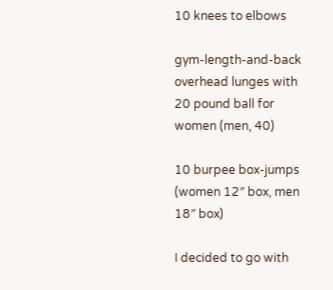10 knees to elbows

gym-length-and-back overhead lunges with 20 pound ball for women (men, 40)

10 burpee box-jumps (women 12″ box, men 18″ box)

I decided to go with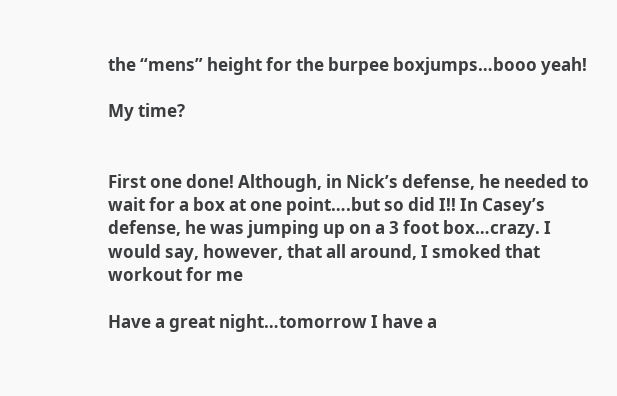the “mens” height for the burpee boxjumps…booo yeah!

My time?


First one done! Although, in Nick’s defense, he needed to wait for a box at one point….but so did I!! In Casey’s defense, he was jumping up on a 3 foot box…crazy. I would say, however, that all around, I smoked that workout for me

Have a great night…tomorrow I have a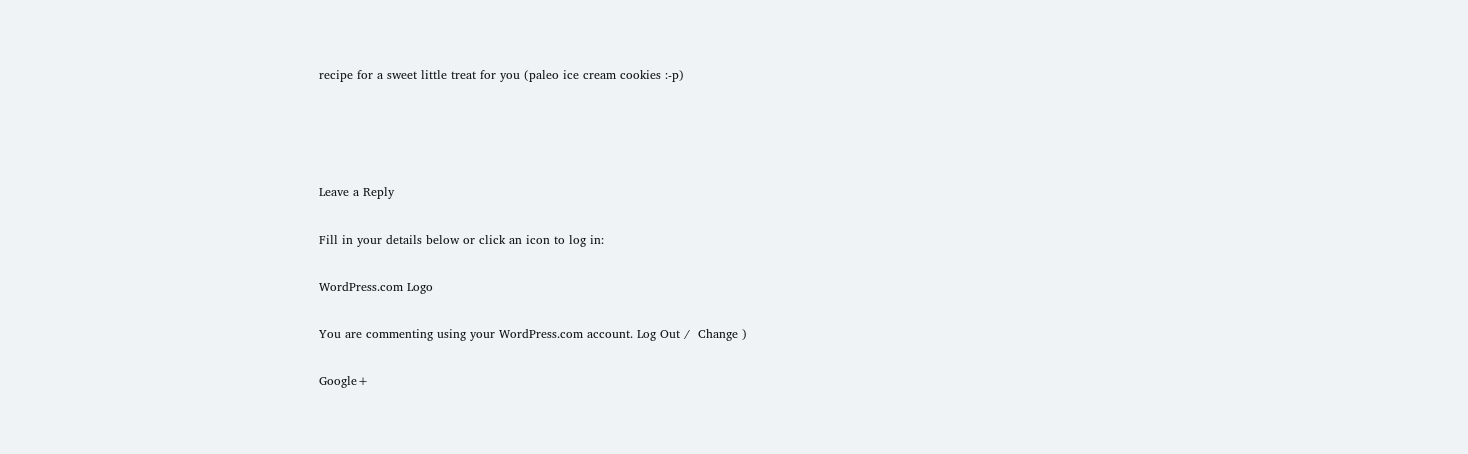recipe for a sweet little treat for you (paleo ice cream cookies :-p)




Leave a Reply

Fill in your details below or click an icon to log in:

WordPress.com Logo

You are commenting using your WordPress.com account. Log Out /  Change )

Google+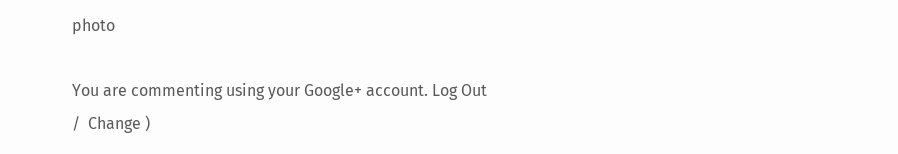photo

You are commenting using your Google+ account. Log Out /  Change )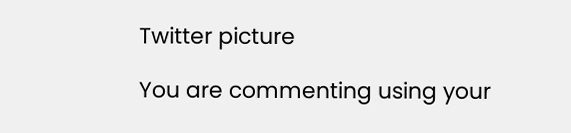Twitter picture

You are commenting using your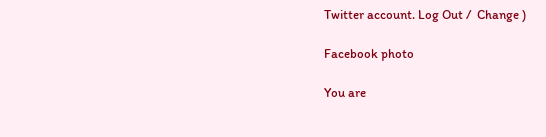Twitter account. Log Out /  Change )

Facebook photo

You are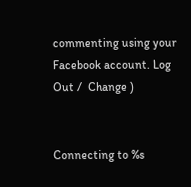commenting using your Facebook account. Log Out /  Change )


Connecting to %s